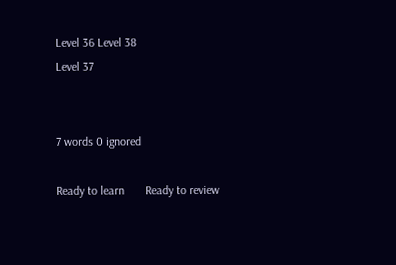Level 36 Level 38
Level 37


7 words 0 ignored

Ready to learn       Ready to review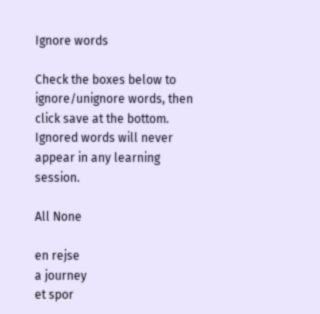Ignore words

Check the boxes below to ignore/unignore words, then click save at the bottom. Ignored words will never appear in any learning session.

All None

en rejse
a journey
et spor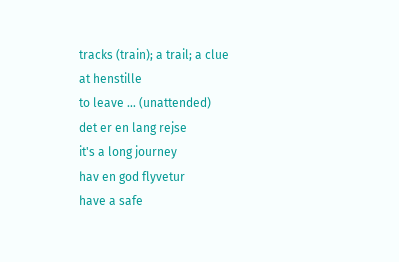tracks (train); a trail; a clue
at henstille
to leave … (unattended)
det er en lang rejse
it's a long journey
hav en god flyvetur
have a safe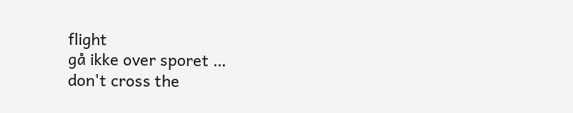flight
gå ikke over sporet …
don't cross the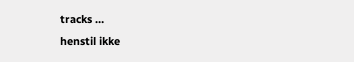tracks …
henstil ikke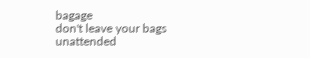bagage
don't leave your bags unattended